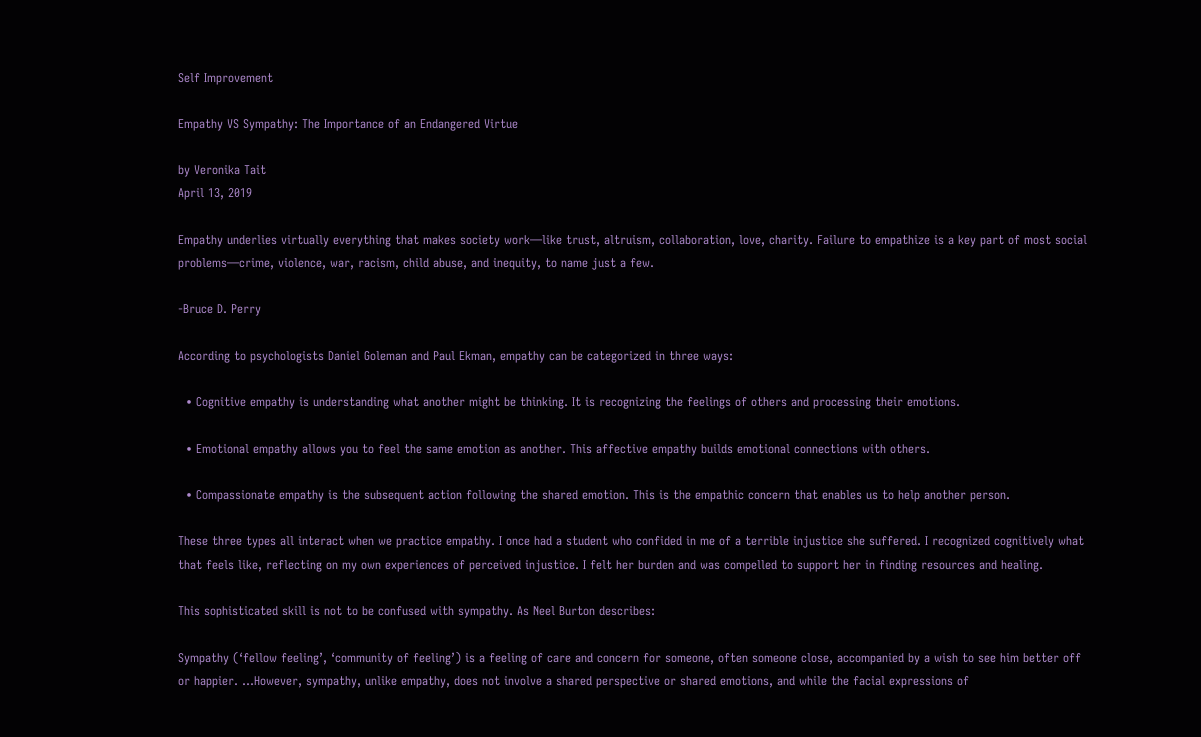Self Improvement

Empathy VS Sympathy: The Importance of an Endangered Virtue

by Veronika Tait
April 13, 2019

Empathy underlies virtually everything that makes society work—like trust, altruism, collaboration, love, charity. Failure to empathize is a key part of most social problems—crime, violence, war, racism, child abuse, and inequity, to name just a few.

-Bruce D. Perry

According to psychologists Daniel Goleman and Paul Ekman, empathy can be categorized in three ways:

  • Cognitive empathy is understanding what another might be thinking. It is recognizing the feelings of others and processing their emotions.

  • Emotional empathy allows you to feel the same emotion as another. This affective empathy builds emotional connections with others.

  • Compassionate empathy is the subsequent action following the shared emotion. This is the empathic concern that enables us to help another person.

These three types all interact when we practice empathy. I once had a student who confided in me of a terrible injustice she suffered. I recognized cognitively what that feels like, reflecting on my own experiences of perceived injustice. I felt her burden and was compelled to support her in finding resources and healing.

This sophisticated skill is not to be confused with sympathy. As Neel Burton describes:

Sympathy (‘fellow feeling’, ‘community of feeling’) is a feeling of care and concern for someone, often someone close, accompanied by a wish to see him better off or happier. …However, sympathy, unlike empathy, does not involve a shared perspective or shared emotions, and while the facial expressions of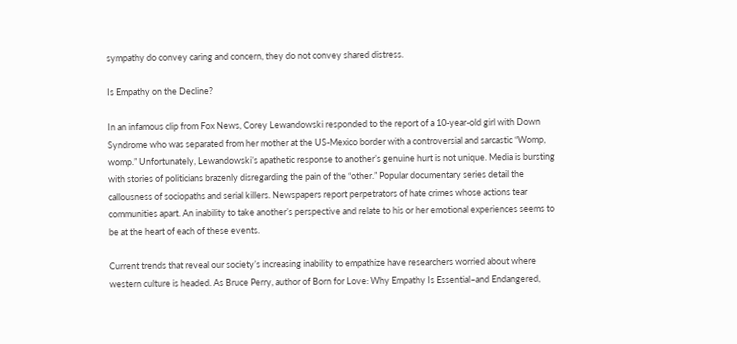sympathy do convey caring and concern, they do not convey shared distress.

Is Empathy on the Decline?

In an infamous clip from Fox News, Corey Lewandowski responded to the report of a 10-year-old girl with Down Syndrome who was separated from her mother at the US-Mexico border with a controversial and sarcastic “Womp, womp.” Unfortunately, Lewandowski’s apathetic response to another’s genuine hurt is not unique. Media is bursting with stories of politicians brazenly disregarding the pain of the “other.” Popular documentary series detail the callousness of sociopaths and serial killers. Newspapers report perpetrators of hate crimes whose actions tear communities apart. An inability to take another’s perspective and relate to his or her emotional experiences seems to be at the heart of each of these events.

Current trends that reveal our society’s increasing inability to empathize have researchers worried about where western culture is headed. As Bruce Perry, author of Born for Love: Why Empathy Is Essential–and Endangered,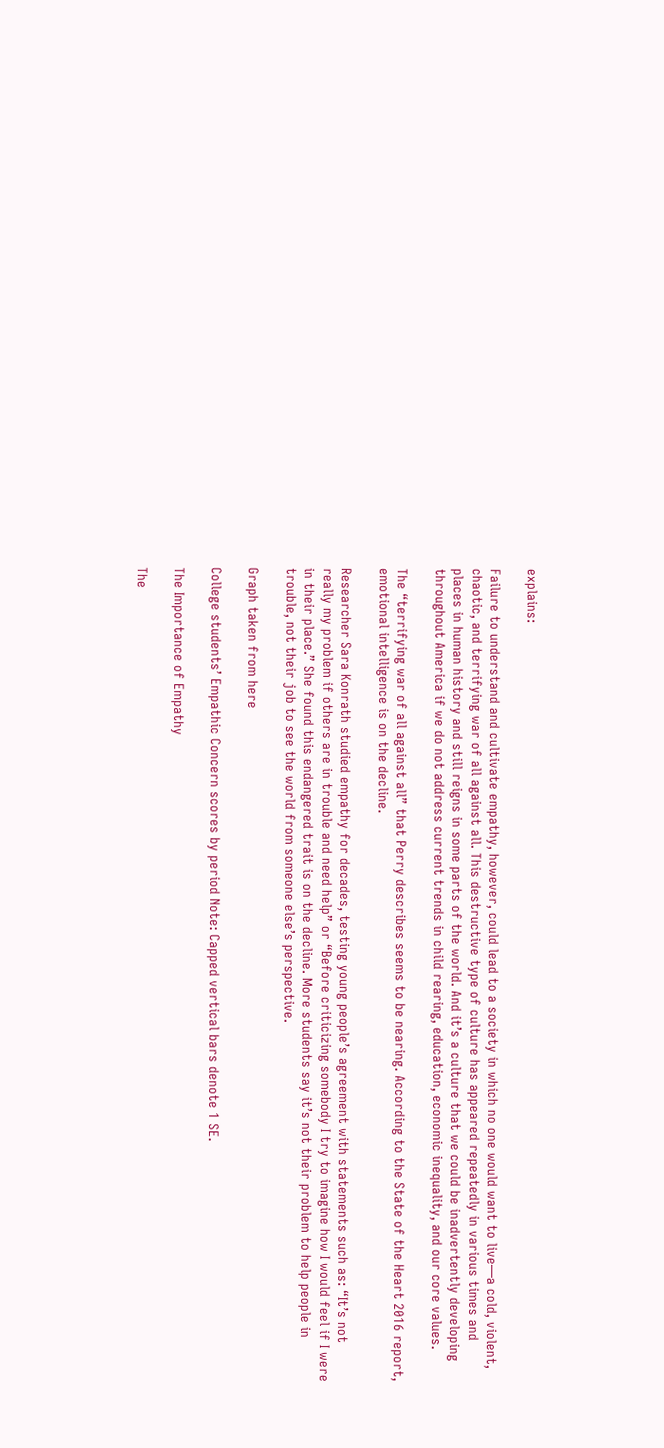explains:

Failure to understand and cultivate empathy, however, could lead to a society in which no one would want to live—a cold, violent, chaotic, and terrifying war of all against all. This destructive type of culture has appeared repeatedly in various times and places in human history and still reigns in some parts of the world. And it’s a culture that we could be inadvertently developing throughout America if we do not address current trends in child rearing, education, economic inequality, and our core values.

The “terrifying war of all against all” that Perry describes seems to be nearing. According to the State of the Heart 2016 report, emotional intelligence is on the decline.

Researcher Sara Konrath studied empathy for decades, testing young people’s agreement with statements such as: “It’s not really my problem if others are in trouble and need help” or “Before criticizing somebody I try to imagine how I would feel if I were in their place.” She found this endangered trait is on the decline. More students say it’s not their problem to help people in trouble, not their job to see the world from someone else’s perspective.

Graph taken from here

College students’ Empathic Concern scores by period Note: Capped vertical bars denote 1 SE.

The Importance of Empathy

The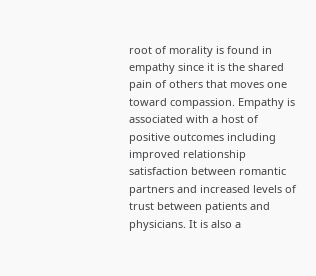root of morality is found in empathy since it is the shared pain of others that moves one toward compassion. Empathy is associated with a host of positive outcomes including improved relationship satisfaction between romantic partners and increased levels of trust between patients and physicians. It is also a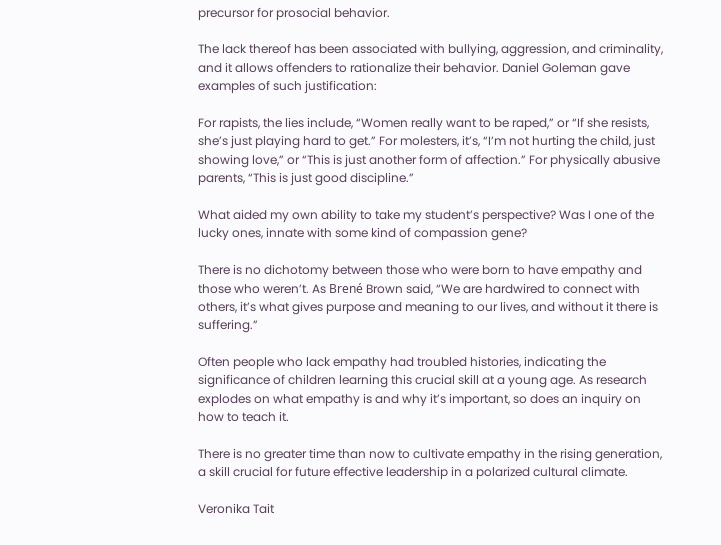precursor for prosocial behavior.

The lack thereof has been associated with bullying, aggression, and criminality, and it allows offenders to rationalize their behavior. Daniel Goleman gave examples of such justification:

For rapists, the lies include, “Women really want to be raped,” or “If she resists, she’s just playing hard to get.” For molesters, it’s, “I’m not hurting the child, just showing love,” or “This is just another form of affection.” For physically abusive parents, “This is just good discipline.”

What aided my own ability to take my student’s perspective? Was I one of the lucky ones, innate with some kind of compassion gene?

There is no dichotomy between those who were born to have empathy and those who weren’t. As Brené Brown said, “We are hardwired to connect with others, it’s what gives purpose and meaning to our lives, and without it there is suffering.”

Often people who lack empathy had troubled histories, indicating the significance of children learning this crucial skill at a young age. As research explodes on what empathy is and why it’s important, so does an inquiry on how to teach it.

There is no greater time than now to cultivate empathy in the rising generation, a skill crucial for future effective leadership in a polarized cultural climate.

Veronika Tait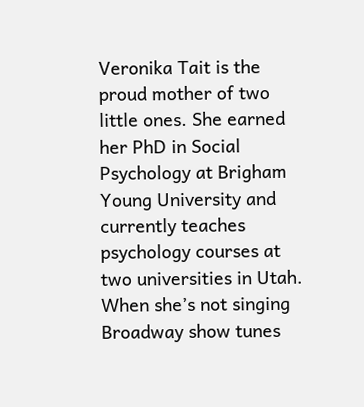Veronika Tait is the proud mother of two little ones. She earned her PhD in Social Psychology at Brigham Young University and currently teaches psychology courses at two universities in Utah. When she’s not singing Broadway show tunes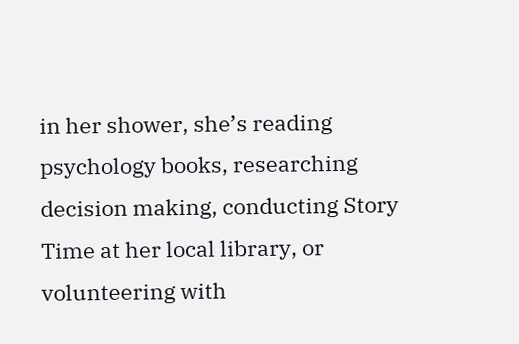in her shower, she’s reading psychology books, researching decision making, conducting Story Time at her local library, or volunteering with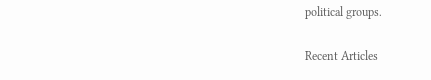political groups.

Recent Articles